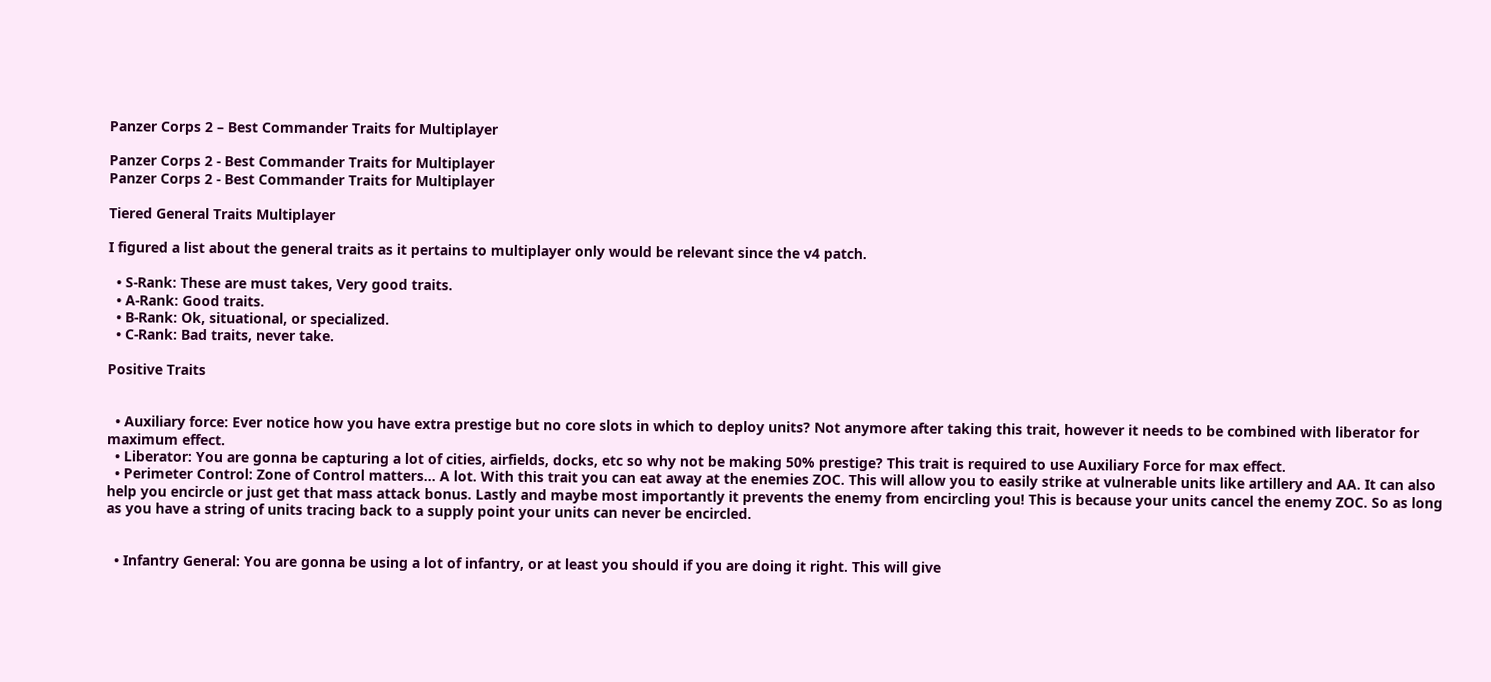Panzer Corps 2 – Best Commander Traits for Multiplayer

Panzer Corps 2 - Best Commander Traits for Multiplayer
Panzer Corps 2 - Best Commander Traits for Multiplayer

Tiered General Traits Multiplayer

I figured a list about the general traits as it pertains to multiplayer only would be relevant since the v4 patch.

  • S-Rank: These are must takes, Very good traits.
  • A-Rank: Good traits.
  • B-Rank: Ok, situational, or specialized.
  • C-Rank: Bad traits, never take.

Positive Traits


  • Auxiliary force: Ever notice how you have extra prestige but no core slots in which to deploy units? Not anymore after taking this trait, however it needs to be combined with liberator for maximum effect.
  • Liberator: You are gonna be capturing a lot of cities, airfields, docks, etc so why not be making 50% prestige? This trait is required to use Auxiliary Force for max effect.
  • Perimeter Control: Zone of Control matters… A lot. With this trait you can eat away at the enemies ZOC. This will allow you to easily strike at vulnerable units like artillery and AA. It can also help you encircle or just get that mass attack bonus. Lastly and maybe most importantly it prevents the enemy from encircling you! This is because your units cancel the enemy ZOC. So as long as you have a string of units tracing back to a supply point your units can never be encircled.


  • Infantry General: You are gonna be using a lot of infantry, or at least you should if you are doing it right. This will give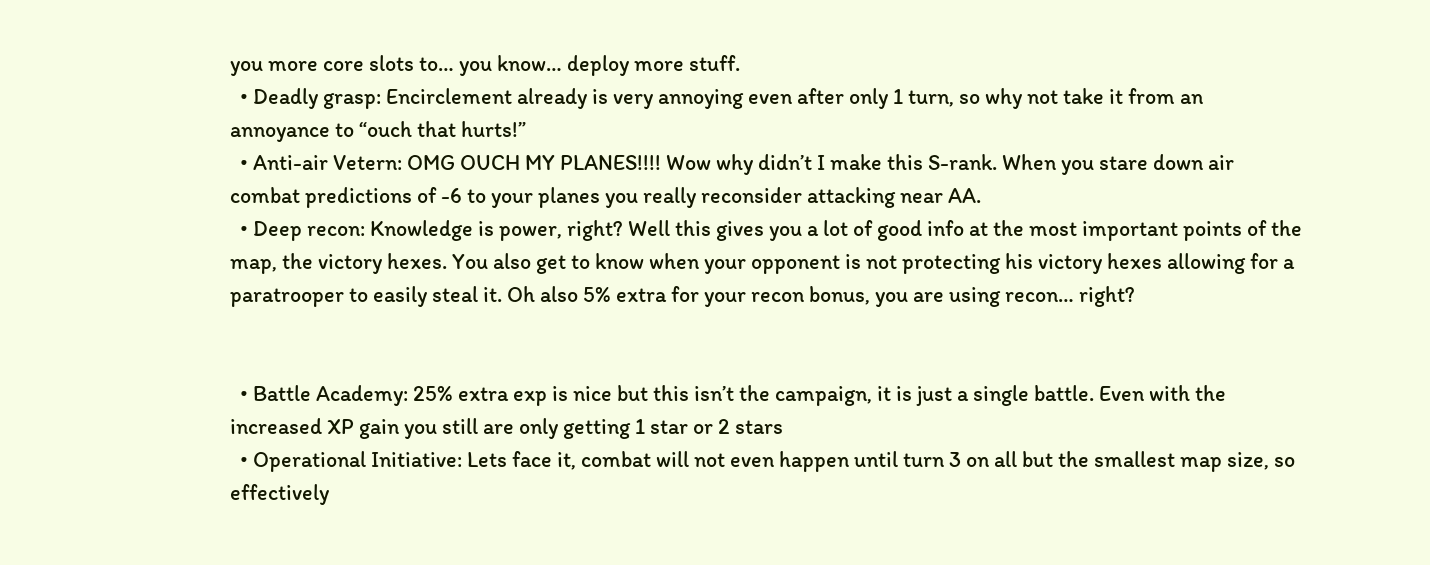you more core slots to… you know… deploy more stuff.
  • Deadly grasp: Encirclement already is very annoying even after only 1 turn, so why not take it from an annoyance to “ouch that hurts!”
  • Anti-air Vetern: OMG OUCH MY PLANES!!!! Wow why didn’t I make this S-rank. When you stare down air combat predictions of -6 to your planes you really reconsider attacking near AA.
  • Deep recon: Knowledge is power, right? Well this gives you a lot of good info at the most important points of the map, the victory hexes. You also get to know when your opponent is not protecting his victory hexes allowing for a paratrooper to easily steal it. Oh also 5% extra for your recon bonus, you are using recon… right?


  • Battle Academy: 25% extra exp is nice but this isn’t the campaign, it is just a single battle. Even with the increased XP gain you still are only getting 1 star or 2 stars
  • Operational Initiative: Lets face it, combat will not even happen until turn 3 on all but the smallest map size, so effectively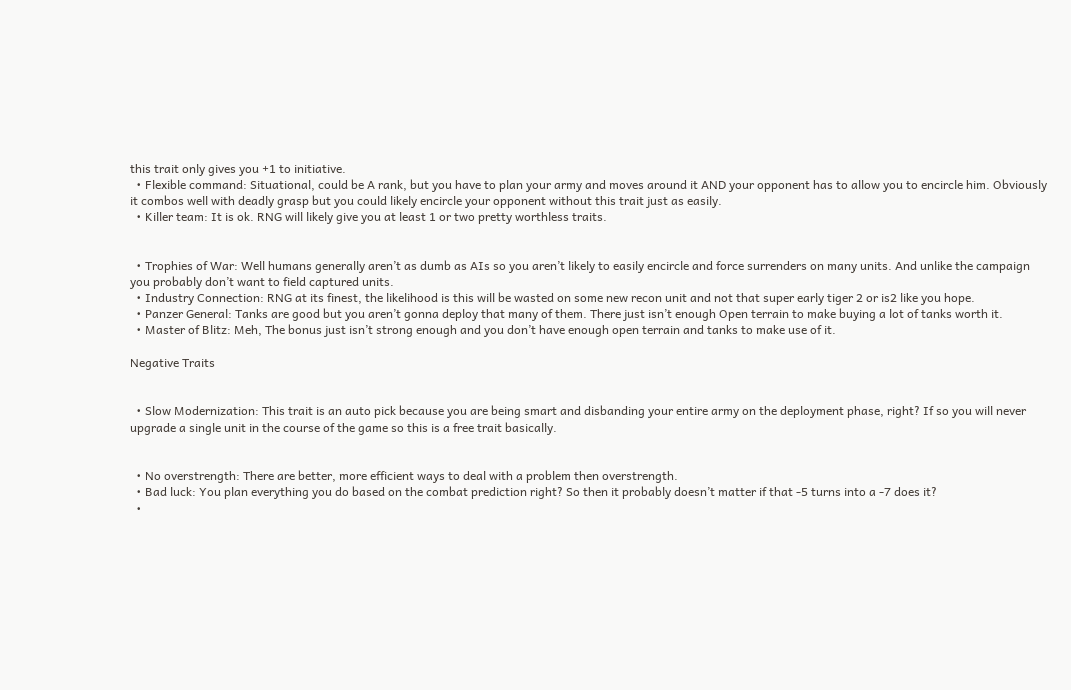this trait only gives you +1 to initiative.
  • Flexible command: Situational, could be A rank, but you have to plan your army and moves around it AND your opponent has to allow you to encircle him. Obviously it combos well with deadly grasp but you could likely encircle your opponent without this trait just as easily.
  • Killer team: It is ok. RNG will likely give you at least 1 or two pretty worthless traits.


  • Trophies of War: Well humans generally aren’t as dumb as AIs so you aren’t likely to easily encircle and force surrenders on many units. And unlike the campaign you probably don’t want to field captured units.
  • Industry Connection: RNG at its finest, the likelihood is this will be wasted on some new recon unit and not that super early tiger 2 or is2 like you hope.
  • Panzer General: Tanks are good but you aren’t gonna deploy that many of them. There just isn’t enough Open terrain to make buying a lot of tanks worth it.
  • Master of Blitz: Meh, The bonus just isn’t strong enough and you don’t have enough open terrain and tanks to make use of it.

Negative Traits


  • Slow Modernization: This trait is an auto pick because you are being smart and disbanding your entire army on the deployment phase, right? If so you will never upgrade a single unit in the course of the game so this is a free trait basically.


  • No overstrength: There are better, more efficient ways to deal with a problem then overstrength.
  • Bad luck: You plan everything you do based on the combat prediction right? So then it probably doesn’t matter if that -5 turns into a -7 does it?
  •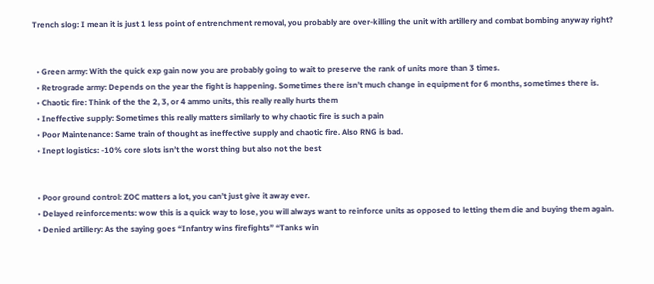Trench slog: I mean it is just 1 less point of entrenchment removal, you probably are over-killing the unit with artillery and combat bombing anyway right?


  • Green army: With the quick exp gain now you are probably going to wait to preserve the rank of units more than 3 times.
  • Retrograde army: Depends on the year the fight is happening. Sometimes there isn’t much change in equipment for 6 months, sometimes there is.
  • Chaotic fire: Think of the the 2, 3, or 4 ammo units, this really really hurts them
  • Ineffective supply: Sometimes this really matters similarly to why chaotic fire is such a pain
  • Poor Maintenance: Same train of thought as ineffective supply and chaotic fire. Also RNG is bad.
  • Inept logistics: -10% core slots isn’t the worst thing but also not the best


  • Poor ground control: ZOC matters a lot, you can’t just give it away ever.
  • Delayed reinforcements: wow this is a quick way to lose, you will always want to reinforce units as opposed to letting them die and buying them again.
  • Denied artillery: As the saying goes “Infantry wins firefights” “Tanks win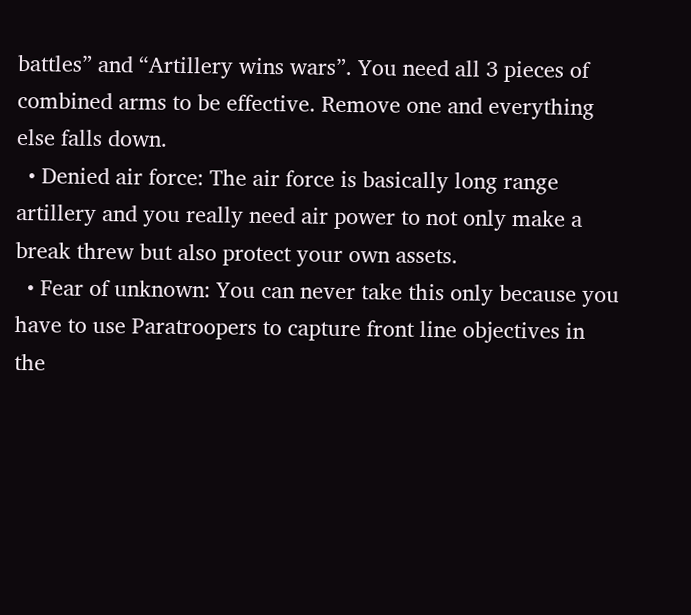battles” and “Artillery wins wars”. You need all 3 pieces of combined arms to be effective. Remove one and everything else falls down.
  • Denied air force: The air force is basically long range artillery and you really need air power to not only make a break threw but also protect your own assets.
  • Fear of unknown: You can never take this only because you have to use Paratroopers to capture front line objectives in the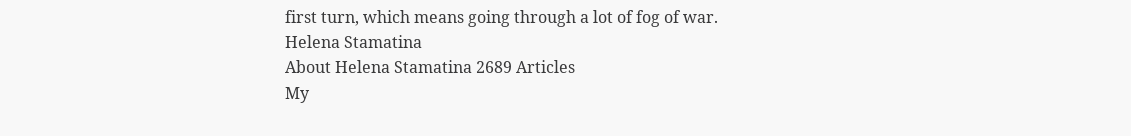first turn, which means going through a lot of fog of war.
Helena Stamatina
About Helena Stamatina 2689 Articles
My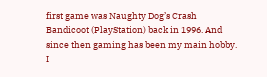first game was Naughty Dog’s Crash Bandicoot (PlayStation) back in 1996. And since then gaming has been my main hobby. I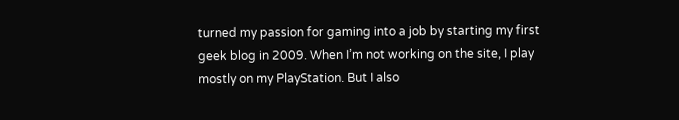turned my passion for gaming into a job by starting my first geek blog in 2009. When I’m not working on the site, I play mostly on my PlayStation. But I also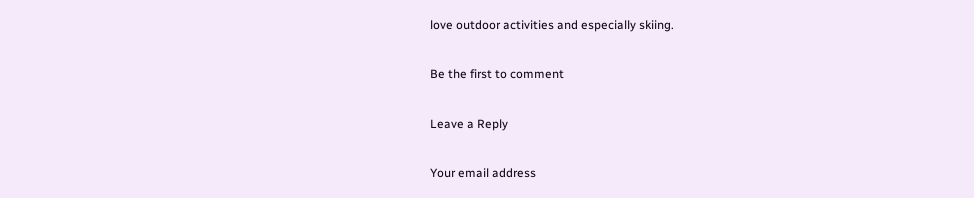love outdoor activities and especially skiing.

Be the first to comment

Leave a Reply

Your email address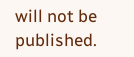will not be published.